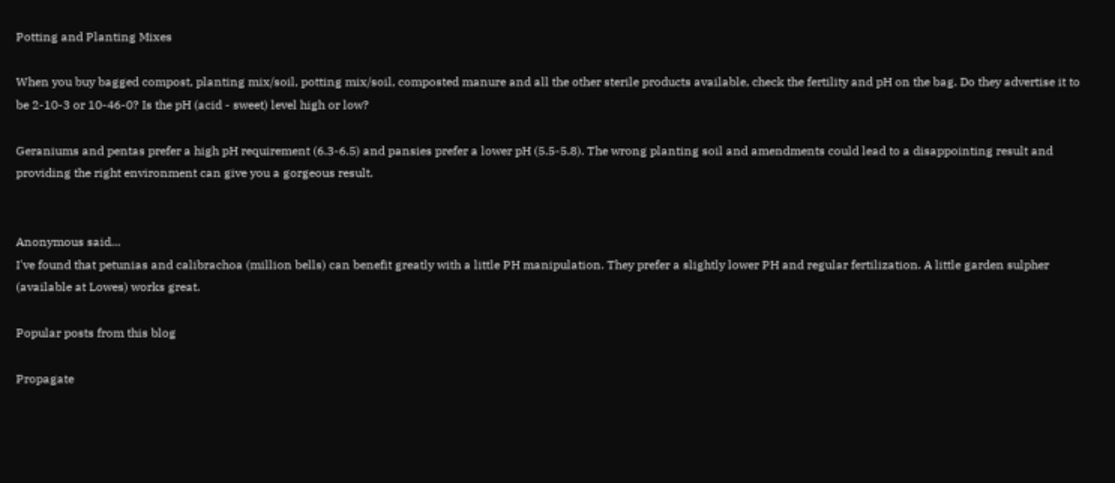Potting and Planting Mixes

When you buy bagged compost, planting mix/soil, potting mix/soil, composted manure and all the other sterile products available, check the fertility and pH on the bag. Do they advertise it to be 2-10-3 or 10-46-0? Is the pH (acid - sweet) level high or low?

Geraniums and pentas prefer a high pH requirement (6.3-6.5) and pansies prefer a lower pH (5.5-5.8). The wrong planting soil and amendments could lead to a disappointing result and providing the right environment can give you a gorgeous result.


Anonymous said…
I've found that petunias and calibrachoa (million bells) can benefit greatly with a little PH manipulation. They prefer a slightly lower PH and regular fertilization. A little garden sulpher (available at Lowes) works great.

Popular posts from this blog

Propagate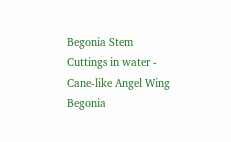Begonia Stem Cuttings in water - Cane-like Angel Wing Begonia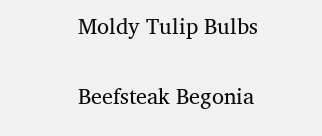Moldy Tulip Bulbs

Beefsteak Begonia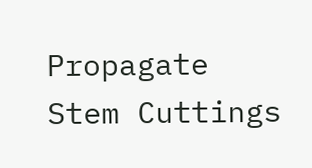Propagate Stem Cuttings